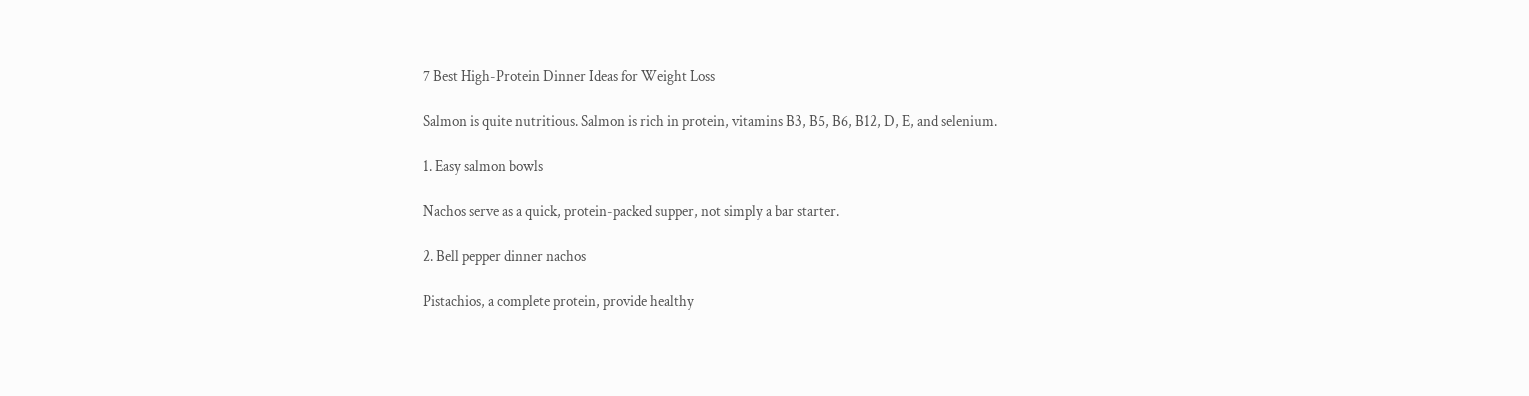7 Best High-Protein Dinner Ideas for Weight Loss

Salmon is quite nutritious. Salmon is rich in protein, vitamins B3, B5, B6, B12, D, E, and selenium.

1. Easy salmon bowls

Nachos serve as a quick, protein-packed supper, not simply a bar starter.

2. Bell pepper dinner nachos

Pistachios, a complete protein, provide healthy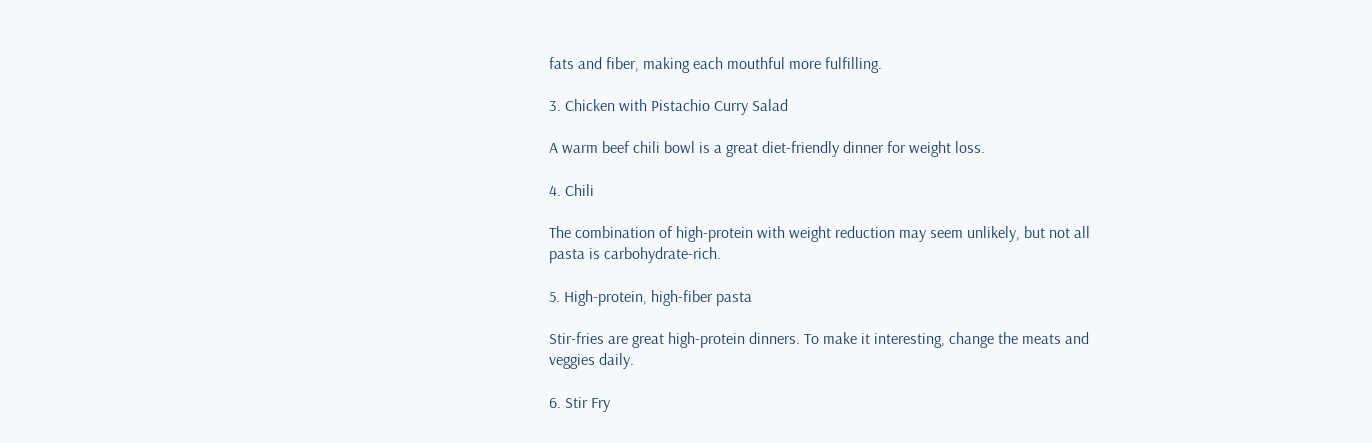fats and fiber, making each mouthful more fulfilling.

3. Chicken with Pistachio Curry Salad

A warm beef chili bowl is a great diet-friendly dinner for weight loss.

4. Chili

The combination of high-protein with weight reduction may seem unlikely, but not all pasta is carbohydrate-rich.

5. High-protein, high-fiber pasta

Stir-fries are great high-protein dinners. To make it interesting, change the meats and veggies daily.

6. Stir Fry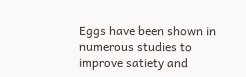Eggs have been shown in numerous studies to improve satiety and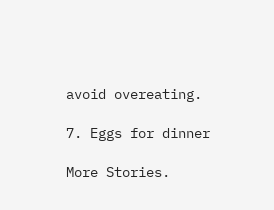avoid overeating.

7. Eggs for dinner

More Stories.